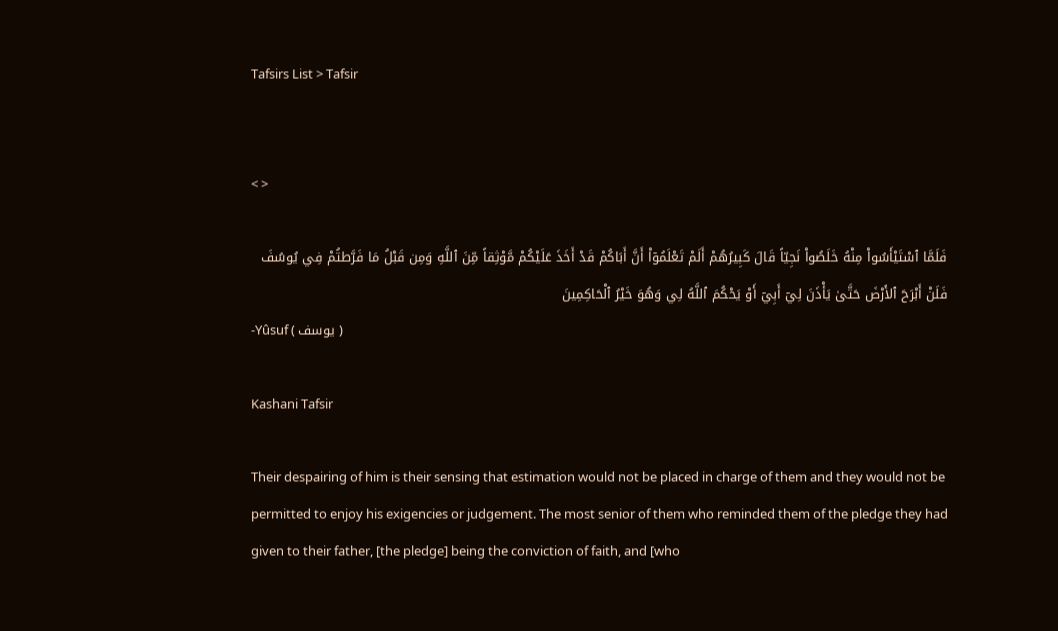Tafsirs List > Tafsir


< >

فَلَمَّا ٱسْتَيْأَسُواْ مِنْهُ خَلَصُواْ نَجِيّاً قَالَ كَبِيرُهُمْ أَلَمْ تَعْلَمُوۤاْ أَنَّ أَبَاكُمْ قَدْ أَخَذَ عَلَيْكُمْ مَّوْثِقاً مِّنَ ٱللَّهِ وَمِن قَبْلُ مَا فَرَّطتُمْ فِي يُوسُفَ فَلَنْ أَبْرَحَ ٱلأَرْضَ حَتَّىٰ يَأْذَنَ لِيۤ أَبِيۤ أَوْ يَحْكُمَ ٱللَّهُ لِي وَهُوَ خَيْرُ ٱلْحَاكِمِينَ
-Yûsuf ( يوسف )

Kashani Tafsir

Their despairing of him is their sensing that estimation would not be placed in charge of them and they would not be permitted to enjoy his exigencies or judgement. The most senior of them who reminded them of the pledge they had given to their father, [the pledge] being the conviction of faith, and [who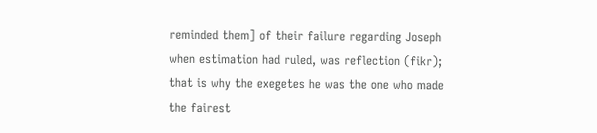reminded them] of their failure regarding Joseph when estimation had ruled, was reflection (fikr); that is why the exegetes he was the one who made the fairest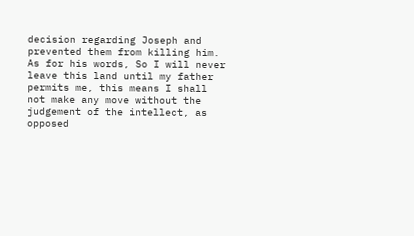decision regarding Joseph and prevented them from killing him. As for his words, So I will never leave this land until my father permits me, this means I shall not make any move without the judgement of the intellect, as opposed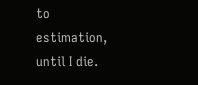to estimation, until I die.